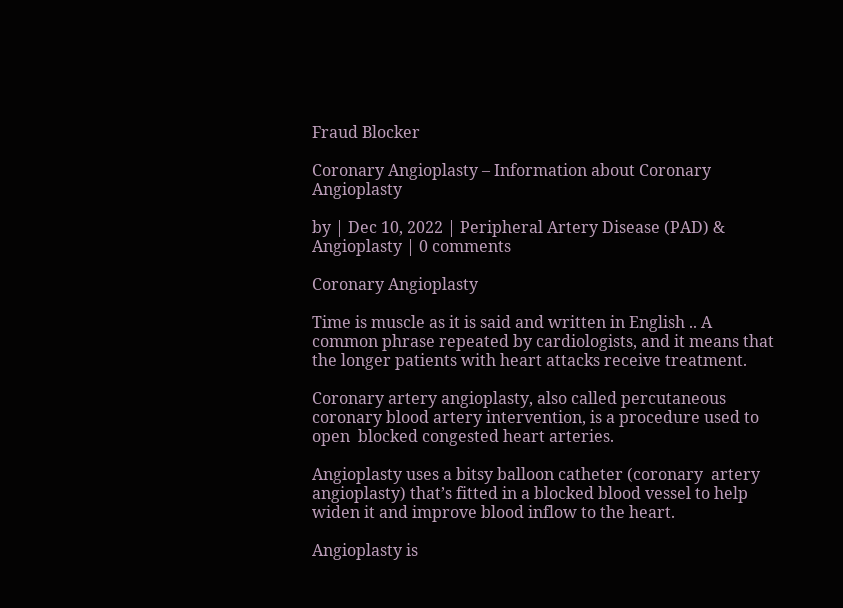Fraud Blocker

Coronary Angioplasty – Information about Coronary Angioplasty

by | Dec 10, 2022 | Peripheral Artery Disease (PAD) & Angioplasty | 0 comments

Coronary Angioplasty

Time is muscle as it is said and written in English .. A common phrase repeated by cardiologists, and it means that the longer patients with heart attacks receive treatment.

Coronary artery angioplasty, also called percutaneous coronary blood artery intervention, is a procedure used to open  blocked congested heart arteries.

Angioplasty uses a bitsy balloon catheter (coronary  artery angioplasty) that’s fitted in a blocked blood vessel to help widen it and improve blood inflow to the heart.

Angioplasty is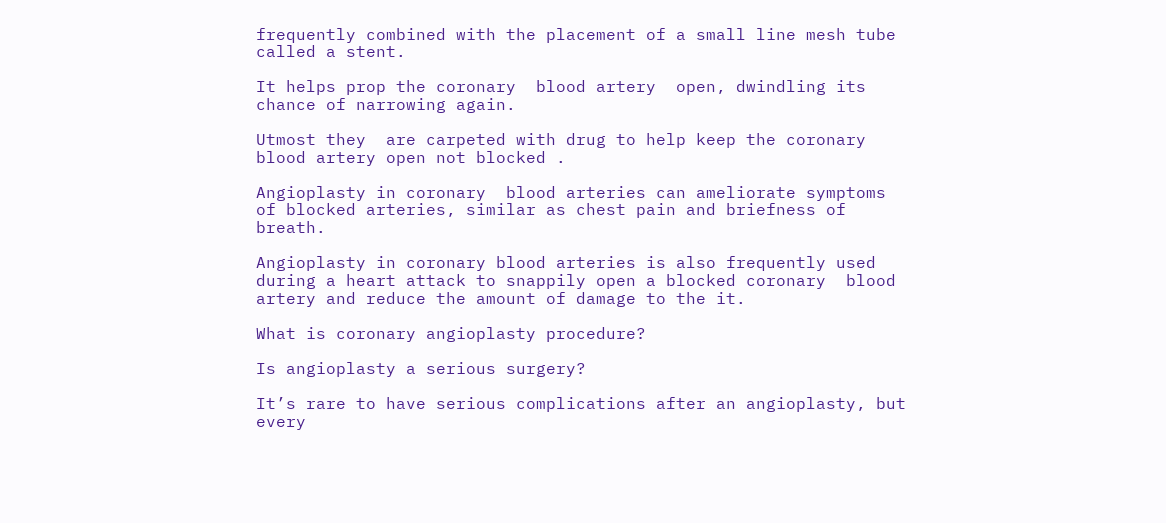frequently combined with the placement of a small line mesh tube called a stent.

It helps prop the coronary  blood artery  open, dwindling its chance of narrowing again.

Utmost they  are carpeted with drug to help keep the coronary  blood artery open not blocked .

Angioplasty in coronary  blood arteries can ameliorate symptoms of blocked arteries, similar as chest pain and briefness of breath.

Angioplasty in coronary blood arteries is also frequently used during a heart attack to snappily open a blocked coronary  blood artery and reduce the amount of damage to the it.

What is coronary angioplasty procedure?

Is angioplasty a serious surgery?

It’s rare to have serious complications after an angioplasty, but every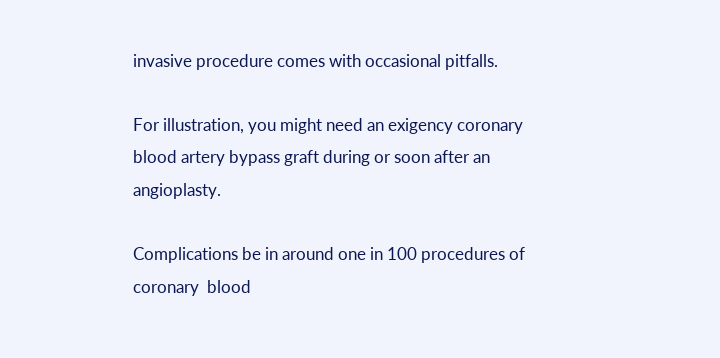invasive procedure comes with occasional pitfalls.

For illustration, you might need an exigency coronary blood artery bypass graft during or soon after an angioplasty.

Complications be in around one in 100 procedures of coronary  blood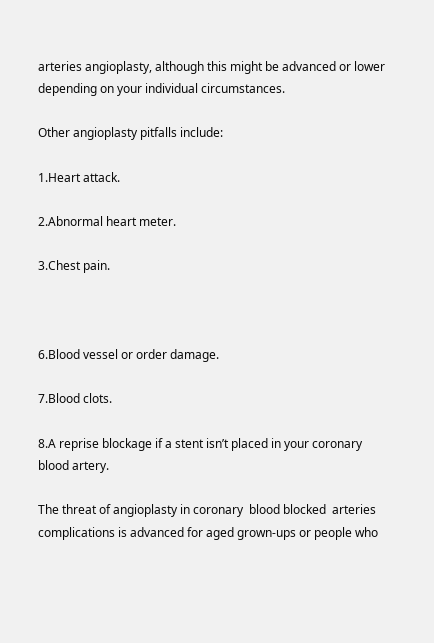arteries angioplasty, although this might be advanced or lower depending on your individual circumstances.

Other angioplasty pitfalls include:

1.Heart attack.

2.Abnormal heart meter.

3.Chest pain.



6.Blood vessel or order damage.

7.Blood clots.

8.A reprise blockage if a stent isn’t placed in your coronary  blood artery.

The threat of angioplasty in coronary  blood blocked  arteries complications is advanced for aged grown-ups or people who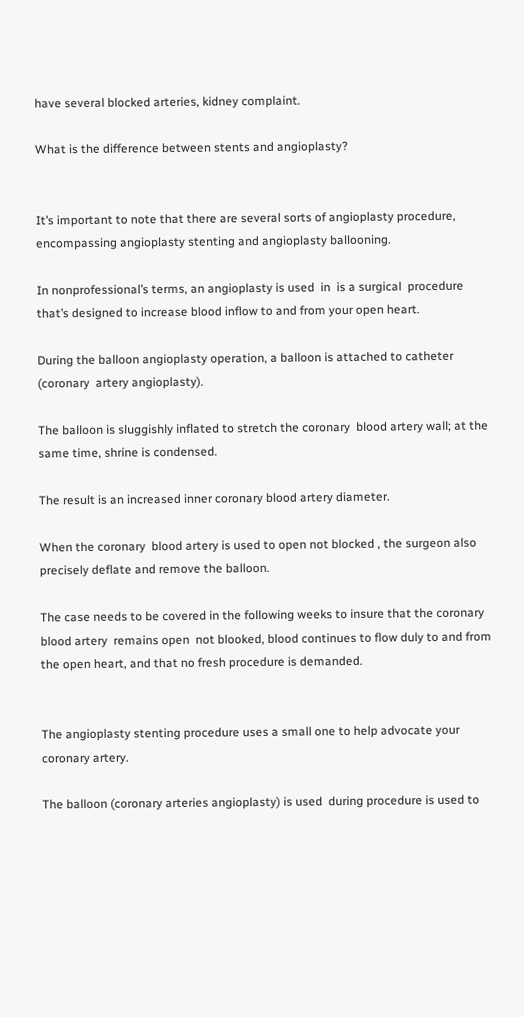have several blocked arteries, kidney complaint.

What is the difference between stents and angioplasty?


It’s important to note that there are several sorts of angioplasty procedure, encompassing angioplasty stenting and angioplasty ballooning.

In nonprofessional’s terms, an angioplasty is used  in  is a surgical  procedure that’s designed to increase blood inflow to and from your open heart.

During the balloon angioplasty operation, a balloon is attached to catheter (coronary  artery angioplasty).

The balloon is sluggishly inflated to stretch the coronary  blood artery wall; at the same time, shrine is condensed.

The result is an increased inner coronary blood artery diameter.

When the coronary  blood artery is used to open not blocked , the surgeon also precisely deflate and remove the balloon.

The case needs to be covered in the following weeks to insure that the coronary  blood artery  remains open  not blooked, blood continues to flow duly to and from the open heart, and that no fresh procedure is demanded.


The angioplasty stenting procedure uses a small one to help advocate your coronary artery.

The balloon (coronary arteries angioplasty) is used  during procedure is used to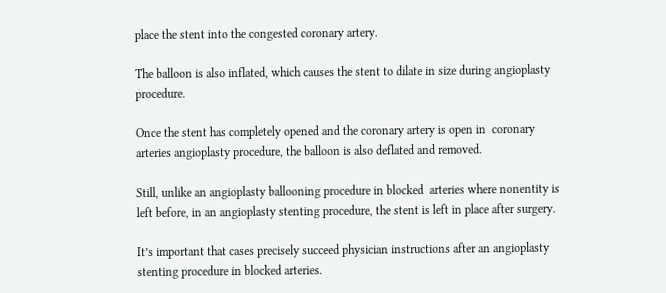place the stent into the congested coronary artery.

The balloon is also inflated, which causes the stent to dilate in size during angioplasty procedure.

Once the stent has completely opened and the coronary artery is open in  coronary arteries angioplasty procedure, the balloon is also deflated and removed.

Still, unlike an angioplasty ballooning procedure in blocked  arteries where nonentity is left before, in an angioplasty stenting procedure, the stent is left in place after surgery.

It’s important that cases precisely succeed physician instructions after an angioplasty stenting procedure in blocked arteries.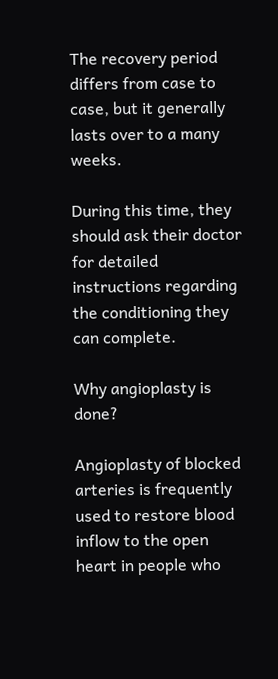The recovery period differs from case to case, but it generally lasts over to a many weeks.

During this time, they should ask their doctor for detailed instructions regarding the conditioning they can complete.

Why angioplasty is done?

Angioplasty of blocked  arteries is frequently used to restore blood inflow to the open heart in people who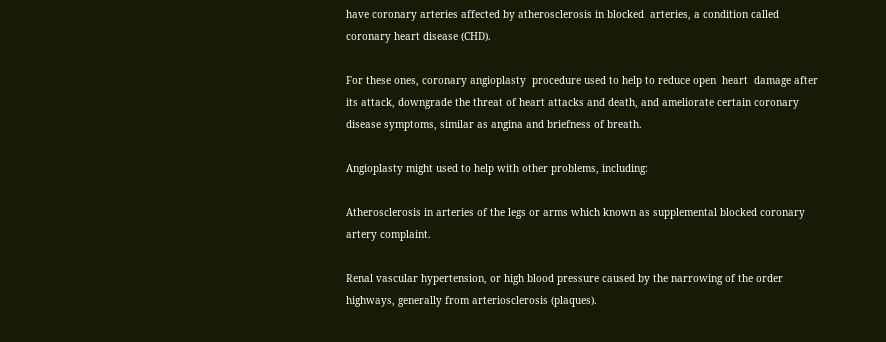have coronary arteries affected by atherosclerosis in blocked  arteries, a condition called coronary heart disease (CHD).

For these ones, coronary angioplasty  procedure used to help to reduce open  heart  damage after its attack, downgrade the threat of heart attacks and death, and ameliorate certain coronary disease symptoms, similar as angina and briefness of breath.

Angioplasty might used to help with other problems, including:

Atherosclerosis in arteries of the legs or arms which known as supplemental blocked coronary  artery complaint.

Renal vascular hypertension, or high blood pressure caused by the narrowing of the order highways, generally from arteriosclerosis (plaques).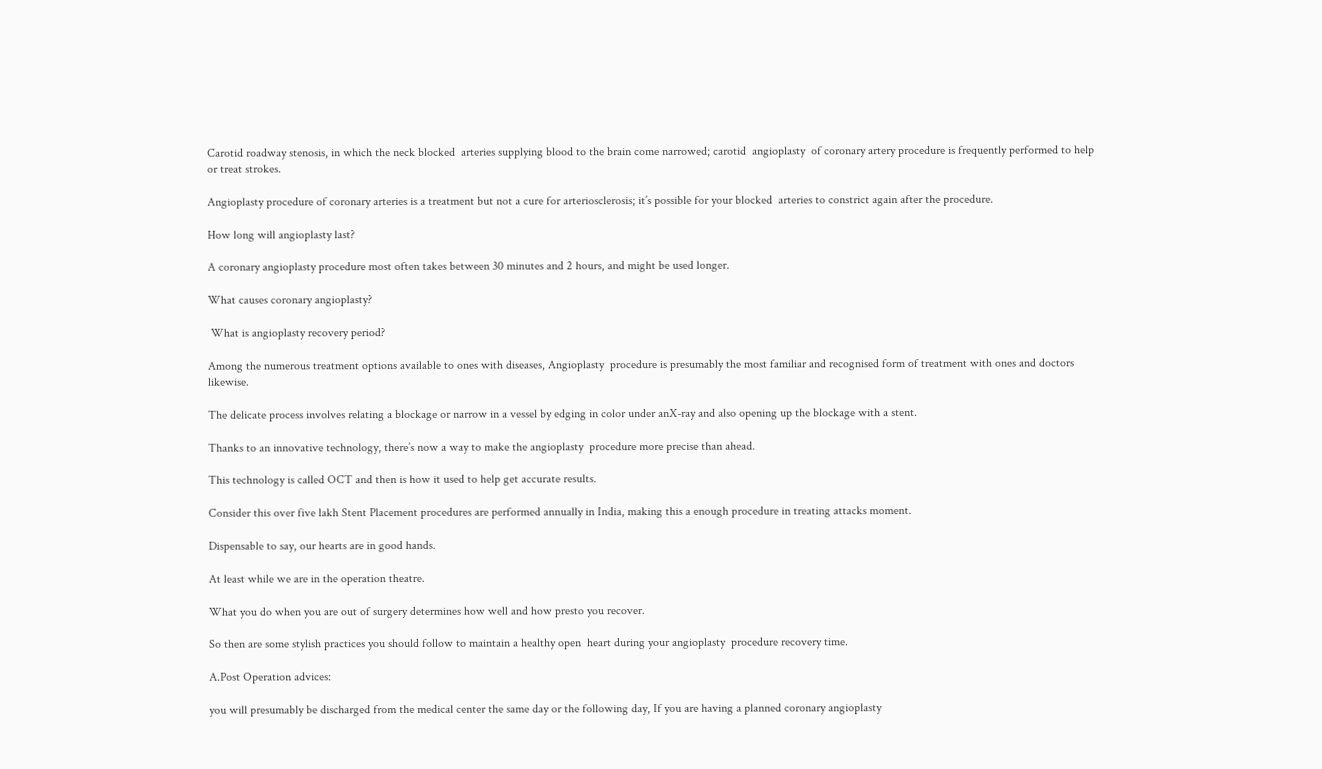Carotid roadway stenosis, in which the neck blocked  arteries supplying blood to the brain come narrowed; carotid  angioplasty  of coronary artery procedure is frequently performed to help or treat strokes.

Angioplasty procedure of coronary arteries is a treatment but not a cure for arteriosclerosis; it’s possible for your blocked  arteries to constrict again after the procedure.

How long will angioplasty last?

A coronary angioplasty procedure most often takes between 30 minutes and 2 hours, and might be used longer.

What causes coronary angioplasty?

 What is angioplasty recovery period?

Among the numerous treatment options available to ones with diseases, Angioplasty  procedure is presumably the most familiar and recognised form of treatment with ones and doctors likewise.

The delicate process involves relating a blockage or narrow in a vessel by edging in color under anX-ray and also opening up the blockage with a stent.

Thanks to an innovative technology, there’s now a way to make the angioplasty  procedure more precise than ahead.

This technology is called OCT and then is how it used to help get accurate results.

Consider this over five lakh Stent Placement procedures are performed annually in India, making this a enough procedure in treating attacks moment.

Dispensable to say, our hearts are in good hands.

At least while we are in the operation theatre.

What you do when you are out of surgery determines how well and how presto you recover.

So then are some stylish practices you should follow to maintain a healthy open  heart during your angioplasty  procedure recovery time.

A.Post Operation advices:

you will presumably be discharged from the medical center the same day or the following day, If you are having a planned coronary angioplasty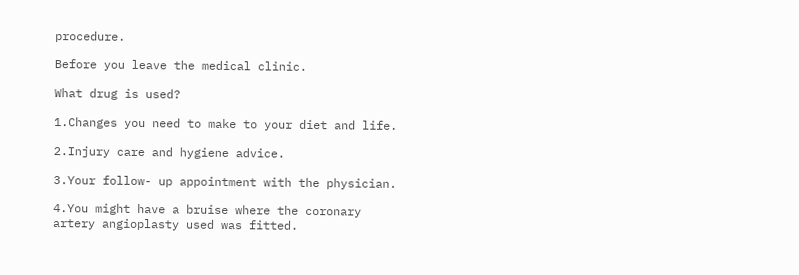procedure.

Before you leave the medical clinic.

What drug is used?

1.Changes you need to make to your diet and life.

2.Injury care and hygiene advice.

3.Your follow- up appointment with the physician.

4.You might have a bruise where the coronary artery angioplasty used was fitted.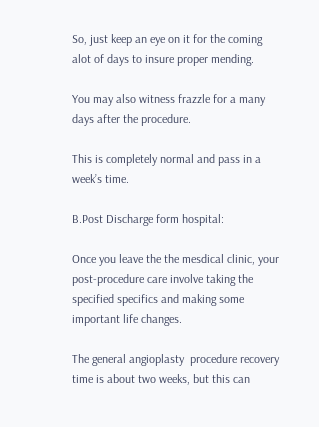So, just keep an eye on it for the coming alot of days to insure proper mending.

You may also witness frazzle for a many days after the procedure.

This is completely normal and pass in a week’s time.

B.Post Discharge form hospital:

Once you leave the the mesdical clinic, your post-procedure care involve taking the specified specifics and making some important life changes.

The general angioplasty  procedure recovery time is about two weeks, but this can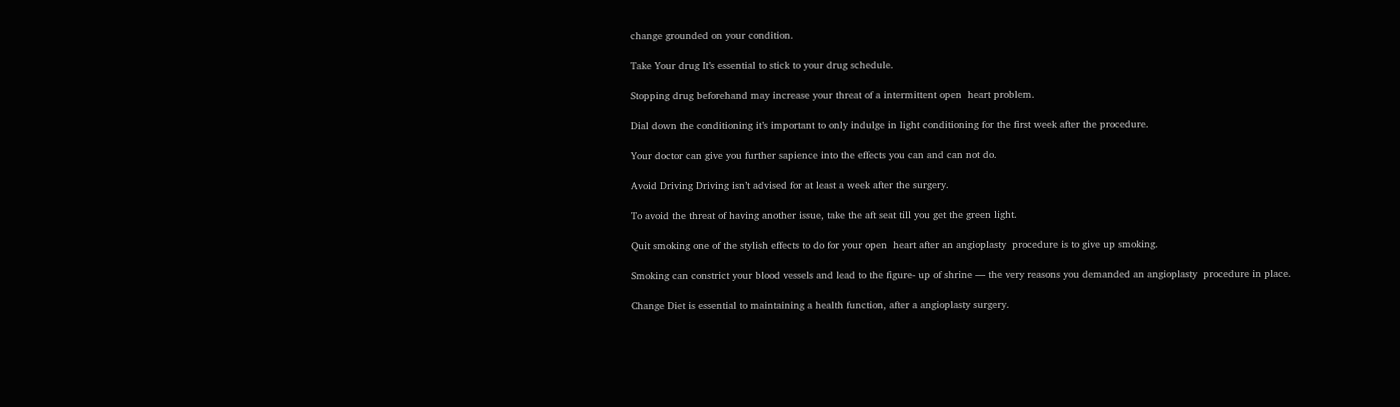change grounded on your condition.

Take Your drug It’s essential to stick to your drug schedule.

Stopping drug beforehand may increase your threat of a intermittent open  heart problem.

Dial down the conditioning it’s important to only indulge in light conditioning for the first week after the procedure.

Your doctor can give you further sapience into the effects you can and can not do.

Avoid Driving Driving isn’t advised for at least a week after the surgery.

To avoid the threat of having another issue, take the aft seat till you get the green light.

Quit smoking one of the stylish effects to do for your open  heart after an angioplasty  procedure is to give up smoking.

Smoking can constrict your blood vessels and lead to the figure- up of shrine — the very reasons you demanded an angioplasty  procedure in place.

Change Diet is essential to maintaining a health function, after a angioplasty surgery.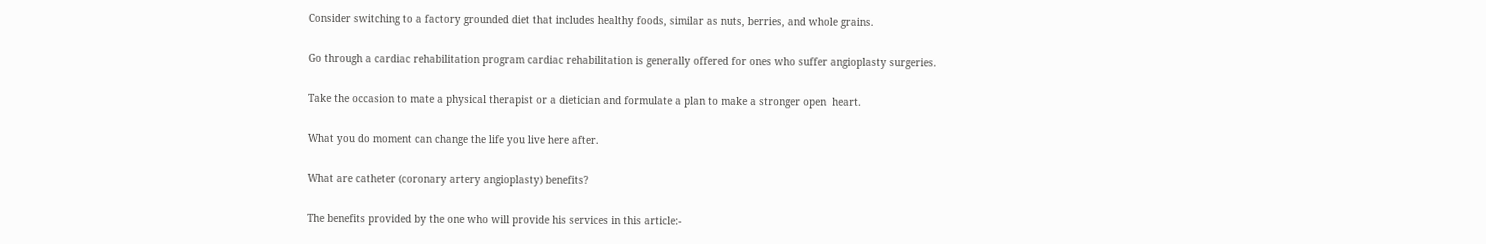Consider switching to a factory grounded diet that includes healthy foods, similar as nuts, berries, and whole grains.

Go through a cardiac rehabilitation program cardiac rehabilitation is generally offered for ones who suffer angioplasty surgeries.

Take the occasion to mate a physical therapist or a dietician and formulate a plan to make a stronger open  heart.

What you do moment can change the life you live here after.

What are catheter (coronary artery angioplasty) benefits?

The benefits provided by the one who will provide his services in this article:-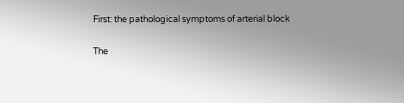First: the pathological symptoms of arterial block

The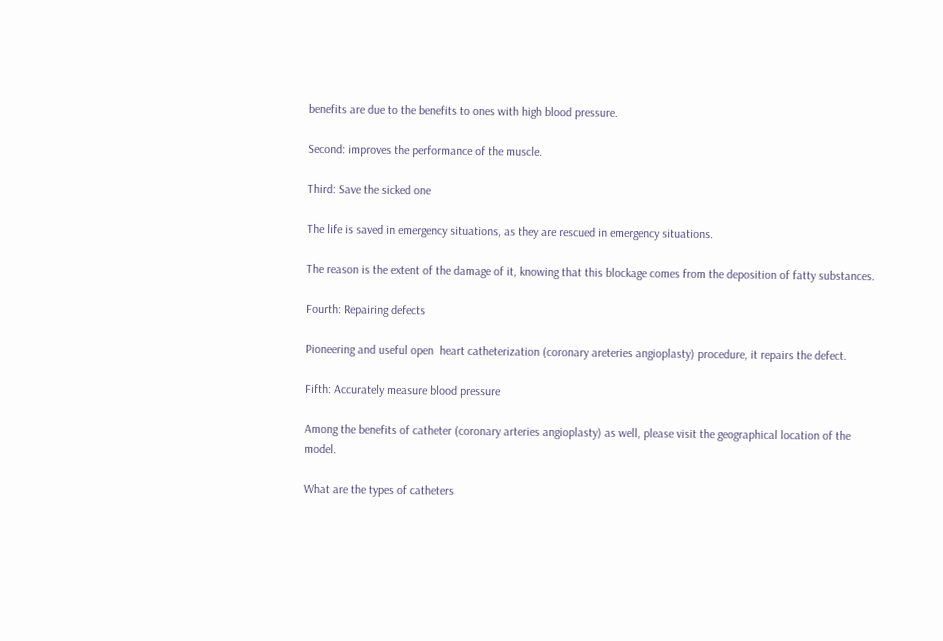benefits are due to the benefits to ones with high blood pressure.

Second: improves the performance of the muscle.

Third: Save the sicked one

The life is saved in emergency situations, as they are rescued in emergency situations.

The reason is the extent of the damage of it, knowing that this blockage comes from the deposition of fatty substances.

Fourth: Repairing defects

Pioneering and useful open  heart catheterization (coronary areteries angioplasty) procedure, it repairs the defect.

Fifth: Accurately measure blood pressure

Among the benefits of catheter (coronary arteries angioplasty) as well, please visit the geographical location of the model.

What are the types of catheters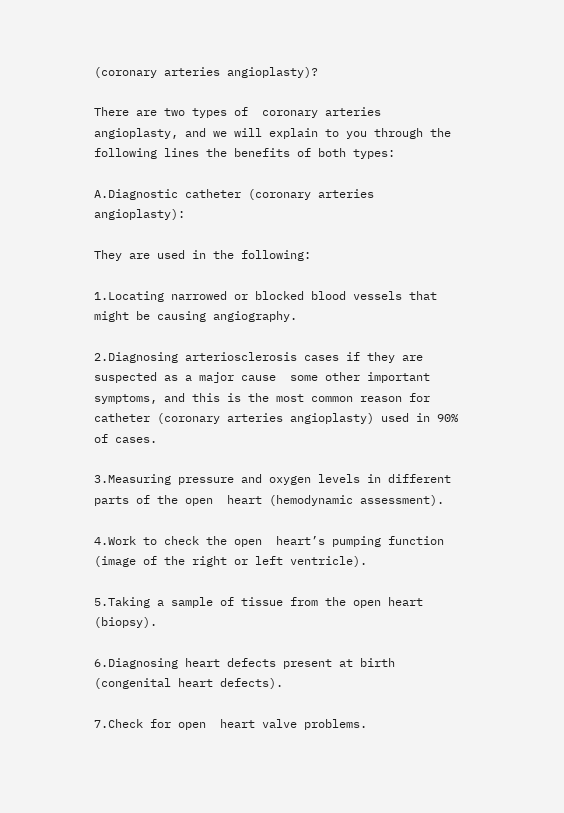(coronary arteries angioplasty)?

There are two types of  coronary arteries angioplasty, and we will explain to you through the following lines the benefits of both types:

A.Diagnostic catheter (coronary arteries angioplasty):

They are used in the following:

1.Locating narrowed or blocked blood vessels that might be causing angiography.

2.Diagnosing arteriosclerosis cases if they are suspected as a major cause  some other important symptoms, and this is the most common reason for catheter (coronary arteries angioplasty) used in 90% of cases.

3.Measuring pressure and oxygen levels in different parts of the open  heart (hemodynamic assessment).

4.Work to check the open  heart’s pumping function (image of the right or left ventricle).

5.Taking a sample of tissue from the open heart (biopsy).

6.Diagnosing heart defects present at birth (congenital heart defects).

7.Check for open  heart valve problems.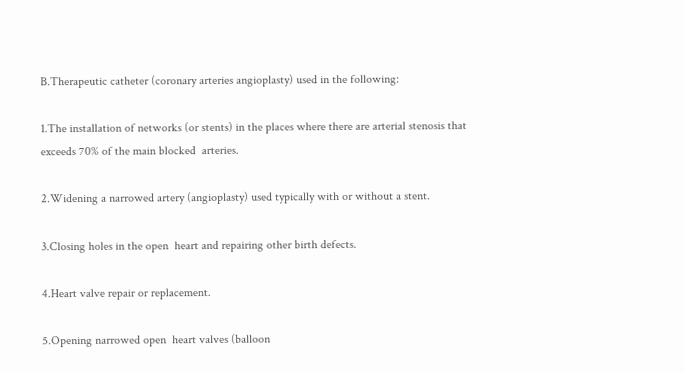B.Therapeutic catheter (coronary arteries angioplasty) used in the following:

1.The installation of networks (or stents) in the places where there are arterial stenosis that exceeds 70% of the main blocked  arteries.

2.Widening a narrowed artery (angioplasty) used typically with or without a stent.

3.Closing holes in the open  heart and repairing other birth defects.

4.Heart valve repair or replacement.

5.Opening narrowed open  heart valves (balloon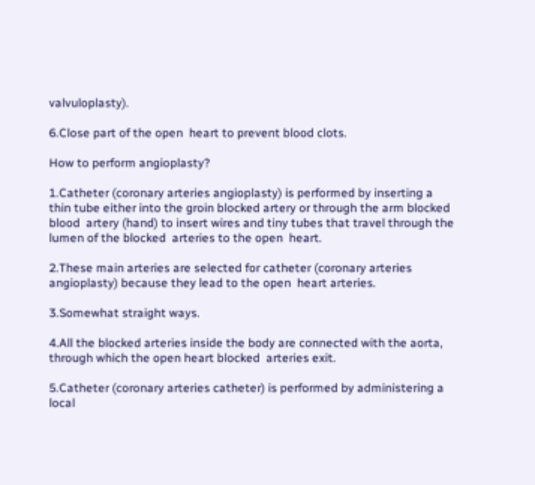valvuloplasty).

6.Close part of the open  heart to prevent blood clots.

How to perform angioplasty?

1.Catheter (coronary arteries angioplasty) is performed by inserting a thin tube either into the groin blocked artery or through the arm blocked blood  artery (hand) to insert wires and tiny tubes that travel through the lumen of the blocked  arteries to the open  heart.

2.These main arteries are selected for catheter (coronary arteries angioplasty) because they lead to the open  heart arteries.

3.Somewhat straight ways.

4.All the blocked arteries inside the body are connected with the aorta, through which the open heart blocked  arteries exit.

5.Catheter (coronary arteries catheter) is performed by administering a local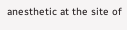anesthetic at the site of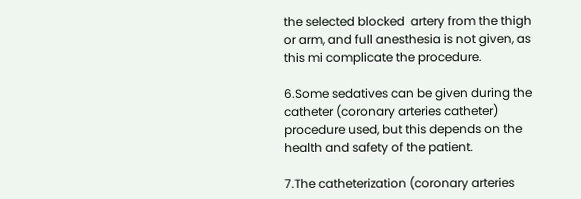the selected blocked  artery from the thigh or arm, and full anesthesia is not given, as this mi complicate the procedure.

6.Some sedatives can be given during the catheter (coronary arteries catheter)  procedure used, but this depends on the health and safety of the patient.

7.The catheterization (coronary arteries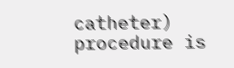catheter) procedure is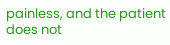painless, and the patient does not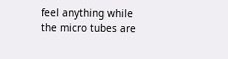feel anything while the micro tubes are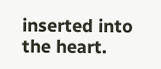inserted into the heart.